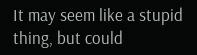It may seem like a stupid thing, but could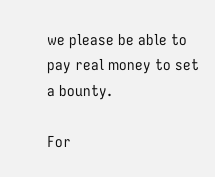we please be able to pay real money to set a bounty.

For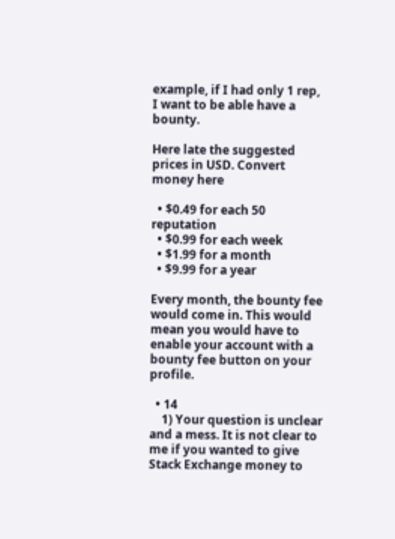example, if I had only 1 rep, I want to be able have a bounty.

Here late the suggested prices in USD. Convert money here

  • $0.49 for each 50 reputation
  • $0.99 for each week
  • $1.99 for a month
  • $9.99 for a year

Every month, the bounty fee would come in. This would mean you would have to enable your account with a bounty fee button on your profile.

  • 14
    1) Your question is unclear and a mess. It is not clear to me if you wanted to give Stack Exchange money to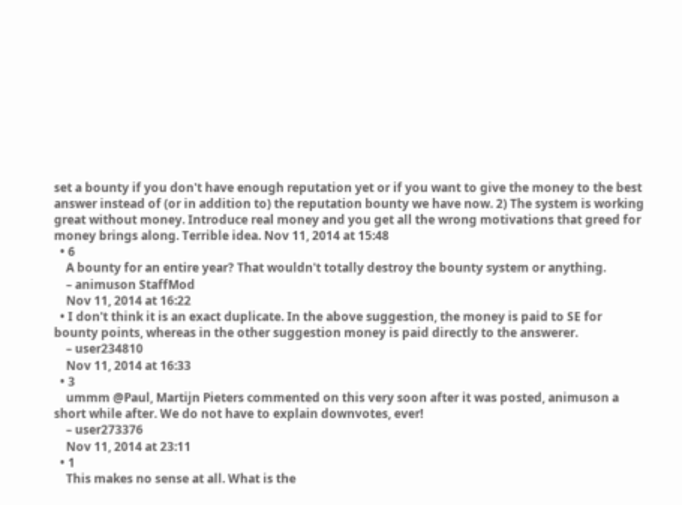set a bounty if you don't have enough reputation yet or if you want to give the money to the best answer instead of (or in addition to) the reputation bounty we have now. 2) The system is working great without money. Introduce real money and you get all the wrong motivations that greed for money brings along. Terrible idea. Nov 11, 2014 at 15:48
  • 6
    A bounty for an entire year? That wouldn't totally destroy the bounty system or anything.
    – animuson StaffMod
    Nov 11, 2014 at 16:22
  • I don't think it is an exact duplicate. In the above suggestion, the money is paid to SE for bounty points, whereas in the other suggestion money is paid directly to the answerer.
    – user234810
    Nov 11, 2014 at 16:33
  • 3
    ummm @Paul, Martijn Pieters commented on this very soon after it was posted, animuson a short while after. We do not have to explain downvotes, ever!
    – user273376
    Nov 11, 2014 at 23:11
  • 1
    This makes no sense at all. What is the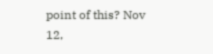point of this? Nov 12,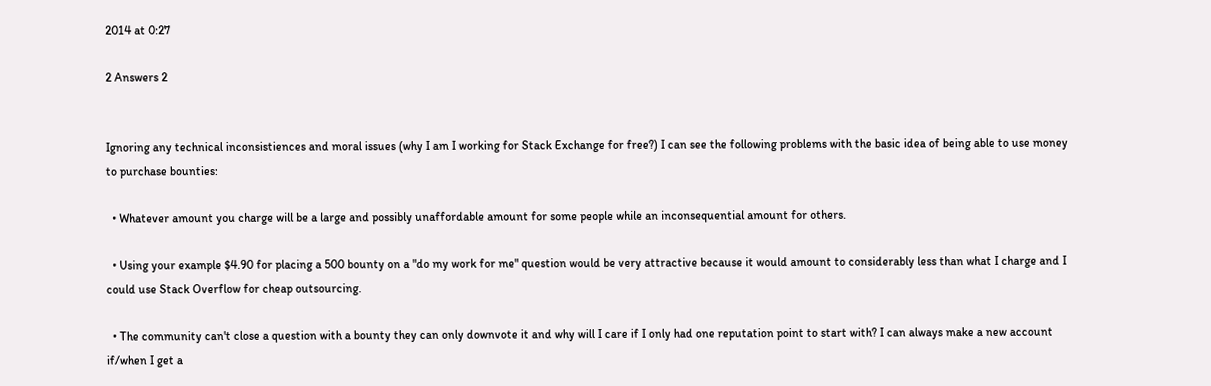2014 at 0:27

2 Answers 2


Ignoring any technical inconsistiences and moral issues (why I am I working for Stack Exchange for free?) I can see the following problems with the basic idea of being able to use money to purchase bounties:

  • Whatever amount you charge will be a large and possibly unaffordable amount for some people while an inconsequential amount for others.

  • Using your example $4.90 for placing a 500 bounty on a "do my work for me" question would be very attractive because it would amount to considerably less than what I charge and I could use Stack Overflow for cheap outsourcing.

  • The community can't close a question with a bounty they can only downvote it and why will I care if I only had one reputation point to start with? I can always make a new account if/when I get a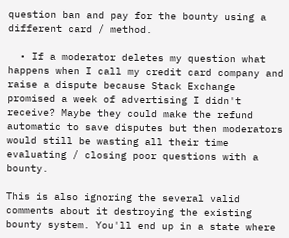question ban and pay for the bounty using a different card / method.

  • If a moderator deletes my question what happens when I call my credit card company and raise a dispute because Stack Exchange promised a week of advertising I didn't receive? Maybe they could make the refund automatic to save disputes but then moderators would still be wasting all their time evaluating / closing poor questions with a bounty.

This is also ignoring the several valid comments about it destroying the existing bounty system. You'll end up in a state where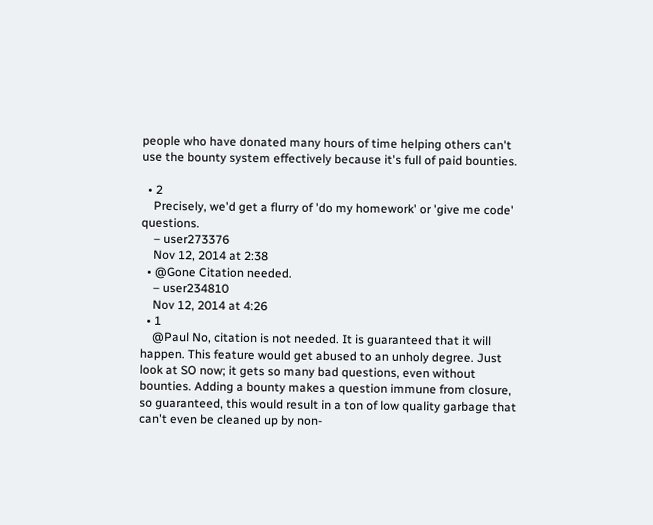people who have donated many hours of time helping others can't use the bounty system effectively because it's full of paid bounties.

  • 2
    Precisely, we'd get a flurry of 'do my homework' or 'give me code' questions.
    – user273376
    Nov 12, 2014 at 2:38
  • @Gone Citation needed.
    – user234810
    Nov 12, 2014 at 4:26
  • 1
    @Paul No, citation is not needed. It is guaranteed that it will happen. This feature would get abused to an unholy degree. Just look at SO now; it gets so many bad questions, even without bounties. Adding a bounty makes a question immune from closure, so guaranteed, this would result in a ton of low quality garbage that can't even be cleaned up by non-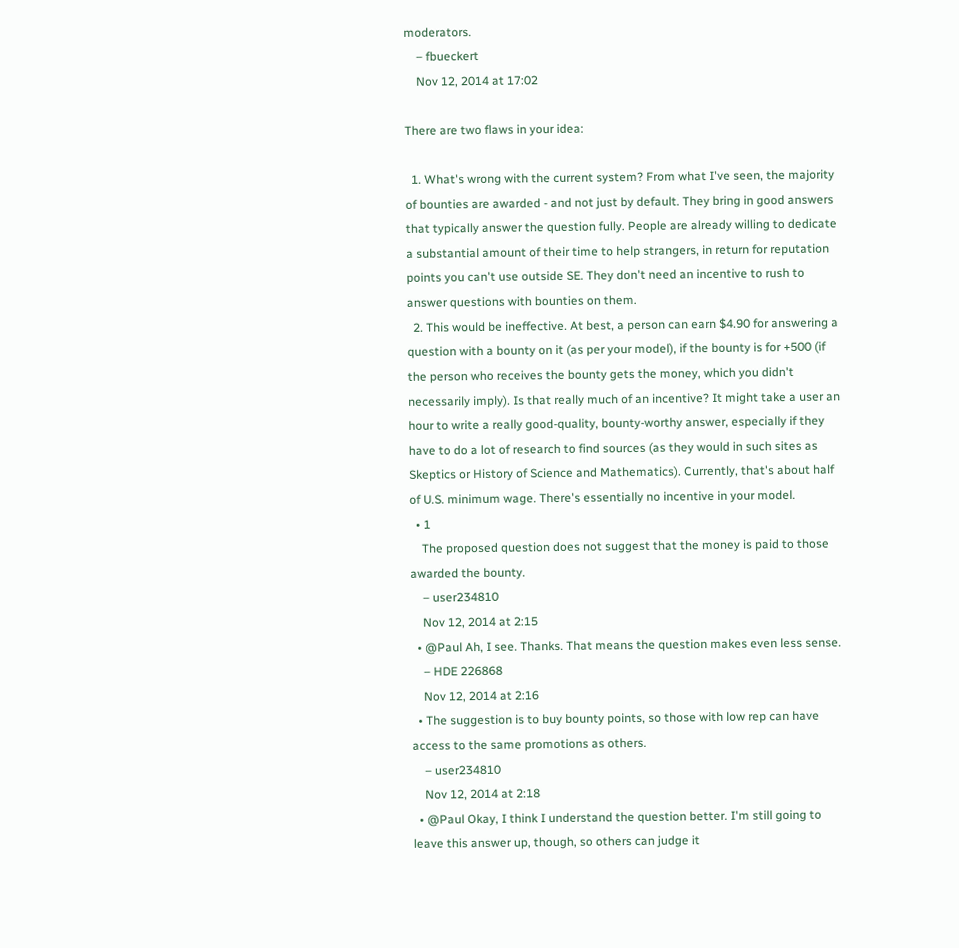moderators.
    – fbueckert
    Nov 12, 2014 at 17:02

There are two flaws in your idea:

  1. What's wrong with the current system? From what I've seen, the majority of bounties are awarded - and not just by default. They bring in good answers that typically answer the question fully. People are already willing to dedicate a substantial amount of their time to help strangers, in return for reputation points you can't use outside SE. They don't need an incentive to rush to answer questions with bounties on them.
  2. This would be ineffective. At best, a person can earn $4.90 for answering a question with a bounty on it (as per your model), if the bounty is for +500 (if the person who receives the bounty gets the money, which you didn't necessarily imply). Is that really much of an incentive? It might take a user an hour to write a really good-quality, bounty-worthy answer, especially if they have to do a lot of research to find sources (as they would in such sites as Skeptics or History of Science and Mathematics). Currently, that's about half of U.S. minimum wage. There's essentially no incentive in your model.
  • 1
    The proposed question does not suggest that the money is paid to those awarded the bounty.
    – user234810
    Nov 12, 2014 at 2:15
  • @Paul Ah, I see. Thanks. That means the question makes even less sense.
    – HDE 226868
    Nov 12, 2014 at 2:16
  • The suggestion is to buy bounty points, so those with low rep can have access to the same promotions as others.
    – user234810
    Nov 12, 2014 at 2:18
  • @Paul Okay, I think I understand the question better. I'm still going to leave this answer up, though, so others can judge it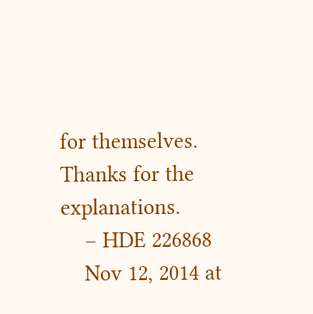for themselves. Thanks for the explanations.
    – HDE 226868
    Nov 12, 2014 at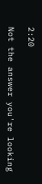2:20

Not the answer you're looking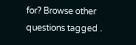for? Browse other questions tagged .